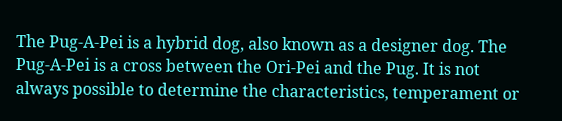The Pug-A-Pei is a hybrid dog, also known as a designer dog. The Pug-A-Pei is a cross between the Ori-Pei and the Pug. It is not always possible to determine the characteristics, temperament or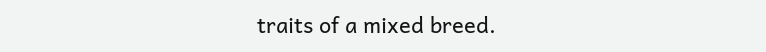traits of a mixed breed.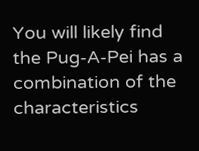You will likely find the Pug-A-Pei has a combination of the characteristics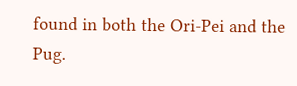found in both the Ori-Pei and the Pug.